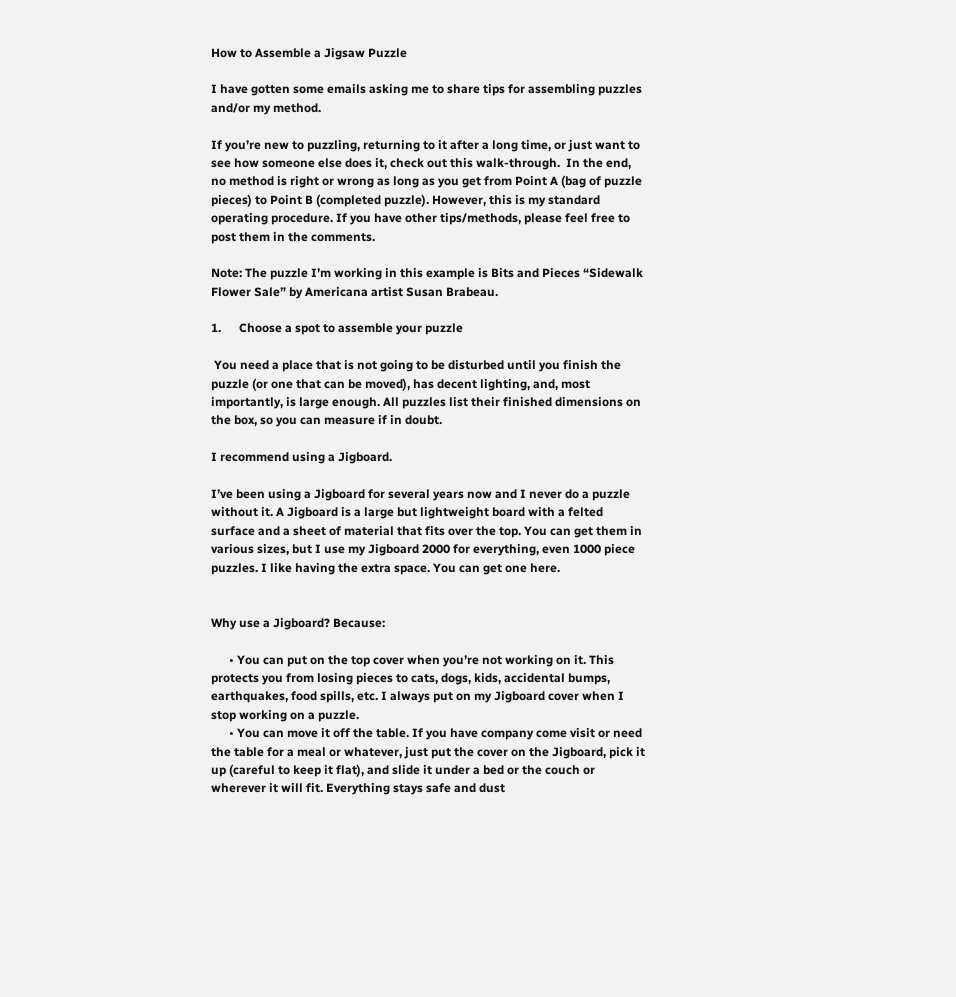How to Assemble a Jigsaw Puzzle

I have gotten some emails asking me to share tips for assembling puzzles and/or my method.

If you’re new to puzzling, returning to it after a long time, or just want to see how someone else does it, check out this walk-through.  In the end, no method is right or wrong as long as you get from Point A (bag of puzzle pieces) to Point B (completed puzzle). However, this is my standard operating procedure. If you have other tips/methods, please feel free to post them in the comments.

Note: The puzzle I’m working in this example is Bits and Pieces “Sidewalk Flower Sale” by Americana artist Susan Brabeau.

1.      Choose a spot to assemble your puzzle

 You need a place that is not going to be disturbed until you finish the puzzle (or one that can be moved), has decent lighting, and, most importantly, is large enough. All puzzles list their finished dimensions on the box, so you can measure if in doubt.

I recommend using a Jigboard.

I’ve been using a Jigboard for several years now and I never do a puzzle without it. A Jigboard is a large but lightweight board with a felted surface and a sheet of material that fits over the top. You can get them in various sizes, but I use my Jigboard 2000 for everything, even 1000 piece puzzles. I like having the extra space. You can get one here.


Why use a Jigboard? Because:

      • You can put on the top cover when you’re not working on it. This protects you from losing pieces to cats, dogs, kids, accidental bumps, earthquakes, food spills, etc. I always put on my Jigboard cover when I stop working on a puzzle.
      • You can move it off the table. If you have company come visit or need the table for a meal or whatever, just put the cover on the Jigboard, pick it up (careful to keep it flat), and slide it under a bed or the couch or wherever it will fit. Everything stays safe and dust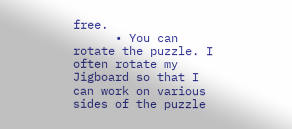free.
      • You can rotate the puzzle. I often rotate my Jigboard so that I can work on various sides of the puzzle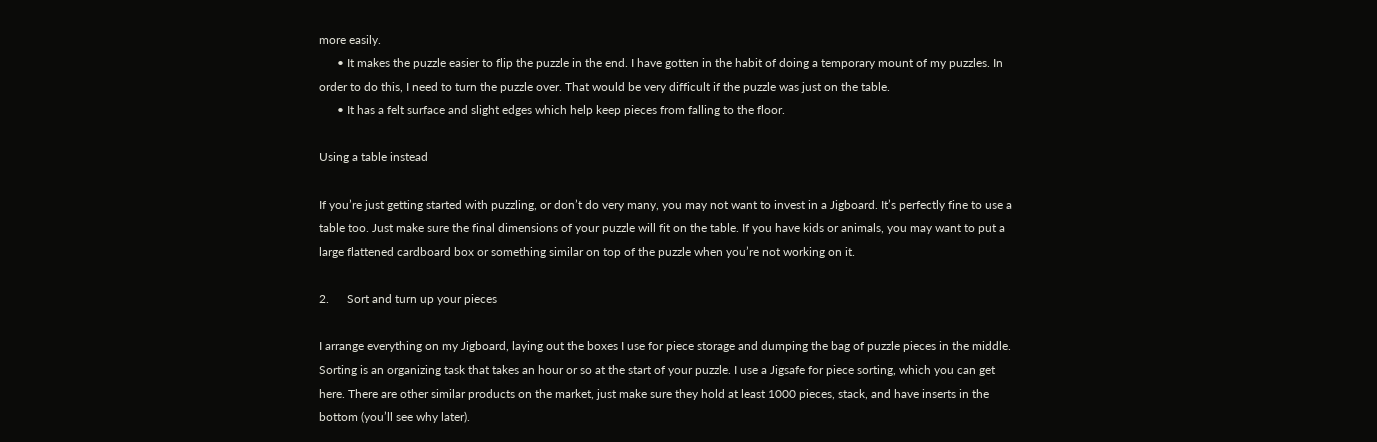more easily.
      • It makes the puzzle easier to flip the puzzle in the end. I have gotten in the habit of doing a temporary mount of my puzzles. In order to do this, I need to turn the puzzle over. That would be very difficult if the puzzle was just on the table.
      • It has a felt surface and slight edges which help keep pieces from falling to the floor.

Using a table instead

If you’re just getting started with puzzling, or don’t do very many, you may not want to invest in a Jigboard. It’s perfectly fine to use a table too. Just make sure the final dimensions of your puzzle will fit on the table. If you have kids or animals, you may want to put a large flattened cardboard box or something similar on top of the puzzle when you’re not working on it.

2.      Sort and turn up your pieces

I arrange everything on my Jigboard, laying out the boxes I use for piece storage and dumping the bag of puzzle pieces in the middle.  Sorting is an organizing task that takes an hour or so at the start of your puzzle. I use a Jigsafe for piece sorting, which you can get here. There are other similar products on the market, just make sure they hold at least 1000 pieces, stack, and have inserts in the bottom (you’ll see why later).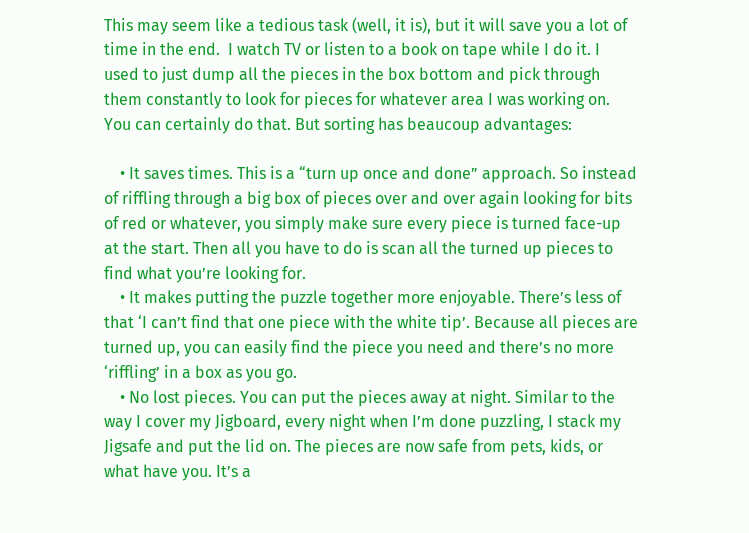This may seem like a tedious task (well, it is), but it will save you a lot of time in the end.  I watch TV or listen to a book on tape while I do it. I used to just dump all the pieces in the box bottom and pick through them constantly to look for pieces for whatever area I was working on. You can certainly do that. But sorting has beaucoup advantages:

    • It saves times. This is a “turn up once and done” approach. So instead of riffling through a big box of pieces over and over again looking for bits of red or whatever, you simply make sure every piece is turned face-up at the start. Then all you have to do is scan all the turned up pieces to find what you’re looking for.
    • It makes putting the puzzle together more enjoyable. There’s less of that ‘I can’t find that one piece with the white tip’. Because all pieces are turned up, you can easily find the piece you need and there’s no more ‘riffling’ in a box as you go.
    • No lost pieces. You can put the pieces away at night. Similar to the way I cover my Jigboard, every night when I’m done puzzling, I stack my Jigsafe and put the lid on. The pieces are now safe from pets, kids, or what have you. It’s a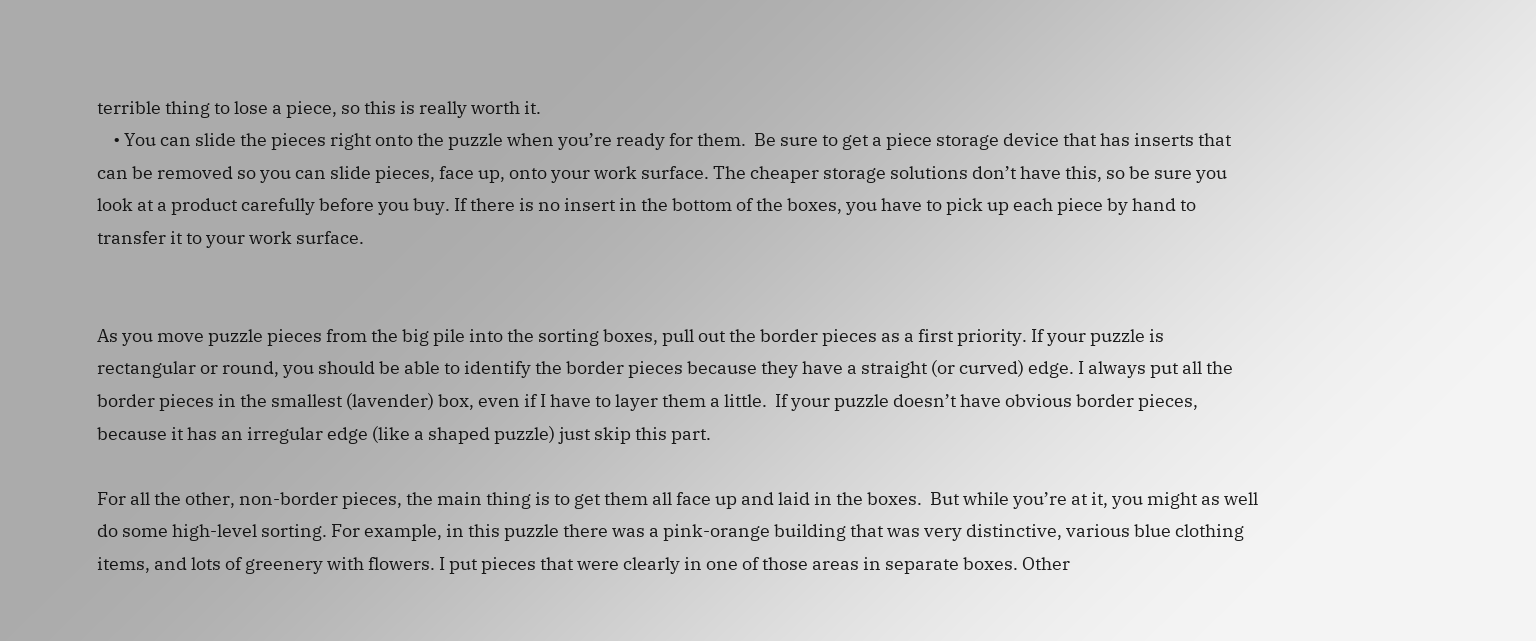terrible thing to lose a piece, so this is really worth it.
    • You can slide the pieces right onto the puzzle when you’re ready for them.  Be sure to get a piece storage device that has inserts that can be removed so you can slide pieces, face up, onto your work surface. The cheaper storage solutions don’t have this, so be sure you look at a product carefully before you buy. If there is no insert in the bottom of the boxes, you have to pick up each piece by hand to transfer it to your work surface.


As you move puzzle pieces from the big pile into the sorting boxes, pull out the border pieces as a first priority. If your puzzle is rectangular or round, you should be able to identify the border pieces because they have a straight (or curved) edge. I always put all the border pieces in the smallest (lavender) box, even if I have to layer them a little.  If your puzzle doesn’t have obvious border pieces, because it has an irregular edge (like a shaped puzzle) just skip this part.

For all the other, non-border pieces, the main thing is to get them all face up and laid in the boxes.  But while you’re at it, you might as well do some high-level sorting. For example, in this puzzle there was a pink-orange building that was very distinctive, various blue clothing items, and lots of greenery with flowers. I put pieces that were clearly in one of those areas in separate boxes. Other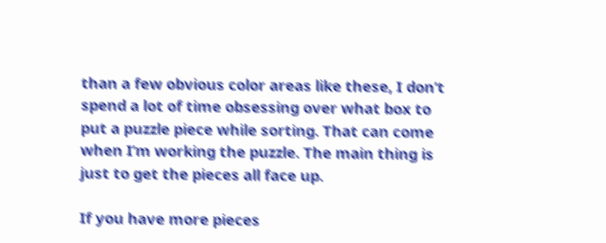than a few obvious color areas like these, I don’t spend a lot of time obsessing over what box to put a puzzle piece while sorting. That can come when I’m working the puzzle. The main thing is just to get the pieces all face up.

If you have more pieces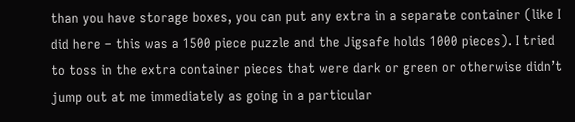than you have storage boxes, you can put any extra in a separate container (like I did here – this was a 1500 piece puzzle and the Jigsafe holds 1000 pieces). I tried to toss in the extra container pieces that were dark or green or otherwise didn’t jump out at me immediately as going in a particular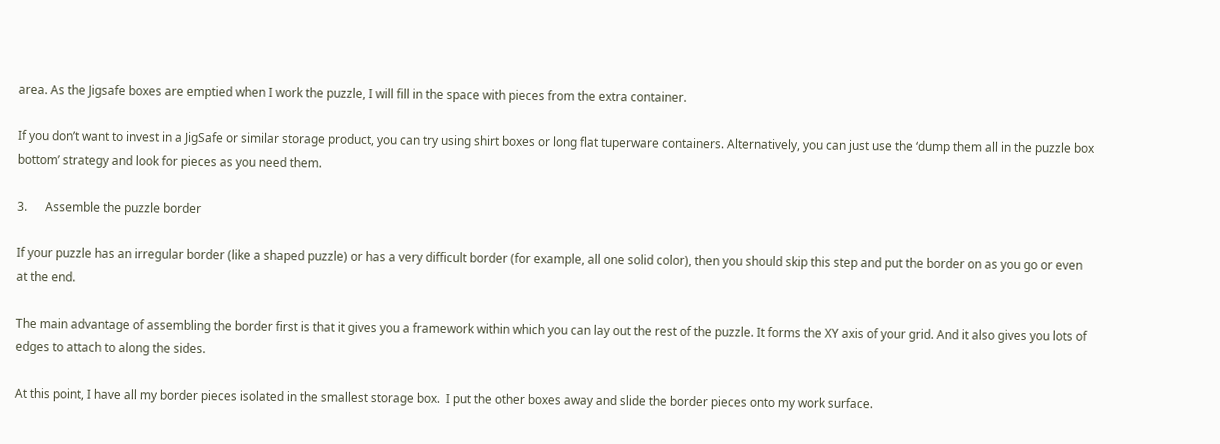area. As the Jigsafe boxes are emptied when I work the puzzle, I will fill in the space with pieces from the extra container.

If you don’t want to invest in a JigSafe or similar storage product, you can try using shirt boxes or long flat tuperware containers. Alternatively, you can just use the ‘dump them all in the puzzle box bottom’ strategy and look for pieces as you need them.

3.      Assemble the puzzle border

If your puzzle has an irregular border (like a shaped puzzle) or has a very difficult border (for example, all one solid color), then you should skip this step and put the border on as you go or even at the end.

The main advantage of assembling the border first is that it gives you a framework within which you can lay out the rest of the puzzle. It forms the XY axis of your grid. And it also gives you lots of edges to attach to along the sides.

At this point, I have all my border pieces isolated in the smallest storage box.  I put the other boxes away and slide the border pieces onto my work surface.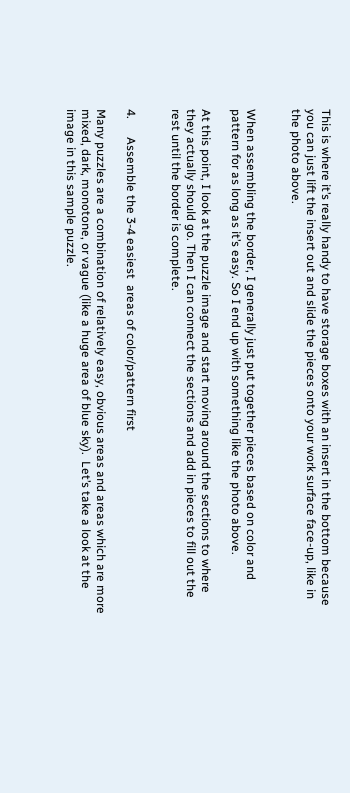This is where it’s really handy to have storage boxes with an insert in the bottom because you can just lift the insert out and slide the pieces onto your work surface face-up, like in the photo above.


When assembling the border, I generally just put together pieces based on color and pattern for as long as it’s easy. So I end up with something like the photo above.

At this point, I look at the puzzle image and start moving around the sections to where they actually should go. Then I can connect the sections and add in pieces to fill out the rest until the border is complete.


4.      Assemble the 3-4 easiest  areas of color/pattern first

Many puzzles are a combination of relatively easy, obvious areas and areas which are more mixed, dark, monotone, or vague (like a huge area of blue sky).  Let’s take a look at the image in this sample puzzle.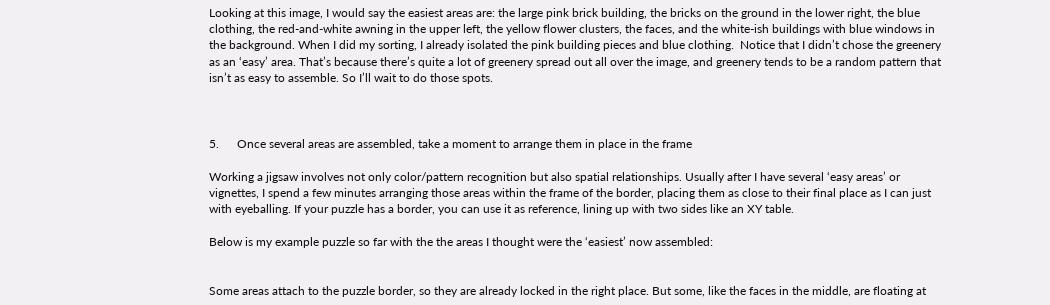Looking at this image, I would say the easiest areas are: the large pink brick building, the bricks on the ground in the lower right, the blue clothing, the red-and-white awning in the upper left, the yellow flower clusters, the faces, and the white-ish buildings with blue windows in the background. When I did my sorting, I already isolated the pink building pieces and blue clothing.  Notice that I didn’t chose the greenery as an ‘easy’ area. That’s because there’s quite a lot of greenery spread out all over the image, and greenery tends to be a random pattern that isn’t as easy to assemble. So I’ll wait to do those spots.



5.      Once several areas are assembled, take a moment to arrange them in place in the frame

Working a jigsaw involves not only color/pattern recognition but also spatial relationships. Usually after I have several ‘easy areas’ or vignettes, I spend a few minutes arranging those areas within the frame of the border, placing them as close to their final place as I can just with eyeballing. If your puzzle has a border, you can use it as reference, lining up with two sides like an XY table.

Below is my example puzzle so far with the the areas I thought were the ‘easiest’ now assembled:


Some areas attach to the puzzle border, so they are already locked in the right place. But some, like the faces in the middle, are floating at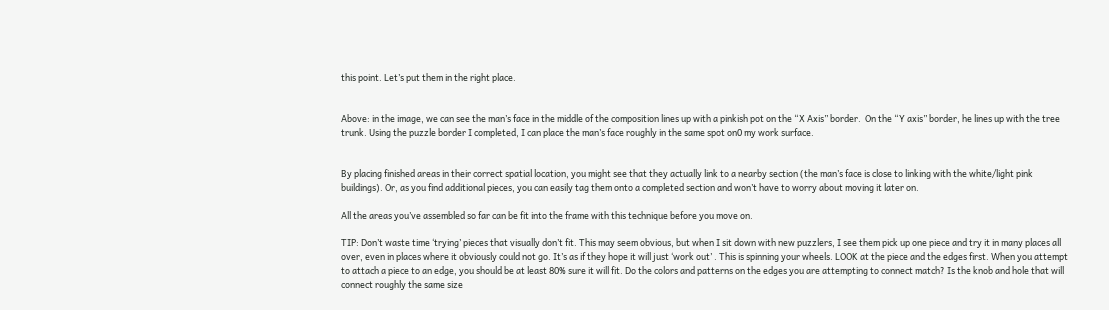this point. Let’s put them in the right place.


Above: in the image, we can see the man’s face in the middle of the composition lines up with a pinkish pot on the “X Axis” border.  On the “Y axis” border, he lines up with the tree trunk. Using the puzzle border I completed, I can place the man’s face roughly in the same spot on0 my work surface.


By placing finished areas in their correct spatial location, you might see that they actually link to a nearby section (the man’s face is close to linking with the white/light pink buildings). Or, as you find additional pieces, you can easily tag them onto a completed section and won’t have to worry about moving it later on.

All the areas you’ve assembled so far can be fit into the frame with this technique before you move on.

TIP: Don’t waste time ‘trying’ pieces that visually don’t fit. This may seem obvious, but when I sit down with new puzzlers, I see them pick up one piece and try it in many places all over, even in places where it obviously could not go. It’s as if they hope it will just ‘work out’ . This is spinning your wheels. LOOK at the piece and the edges first. When you attempt to attach a piece to an edge, you should be at least 80% sure it will fit. Do the colors and patterns on the edges you are attempting to connect match? Is the knob and hole that will connect roughly the same size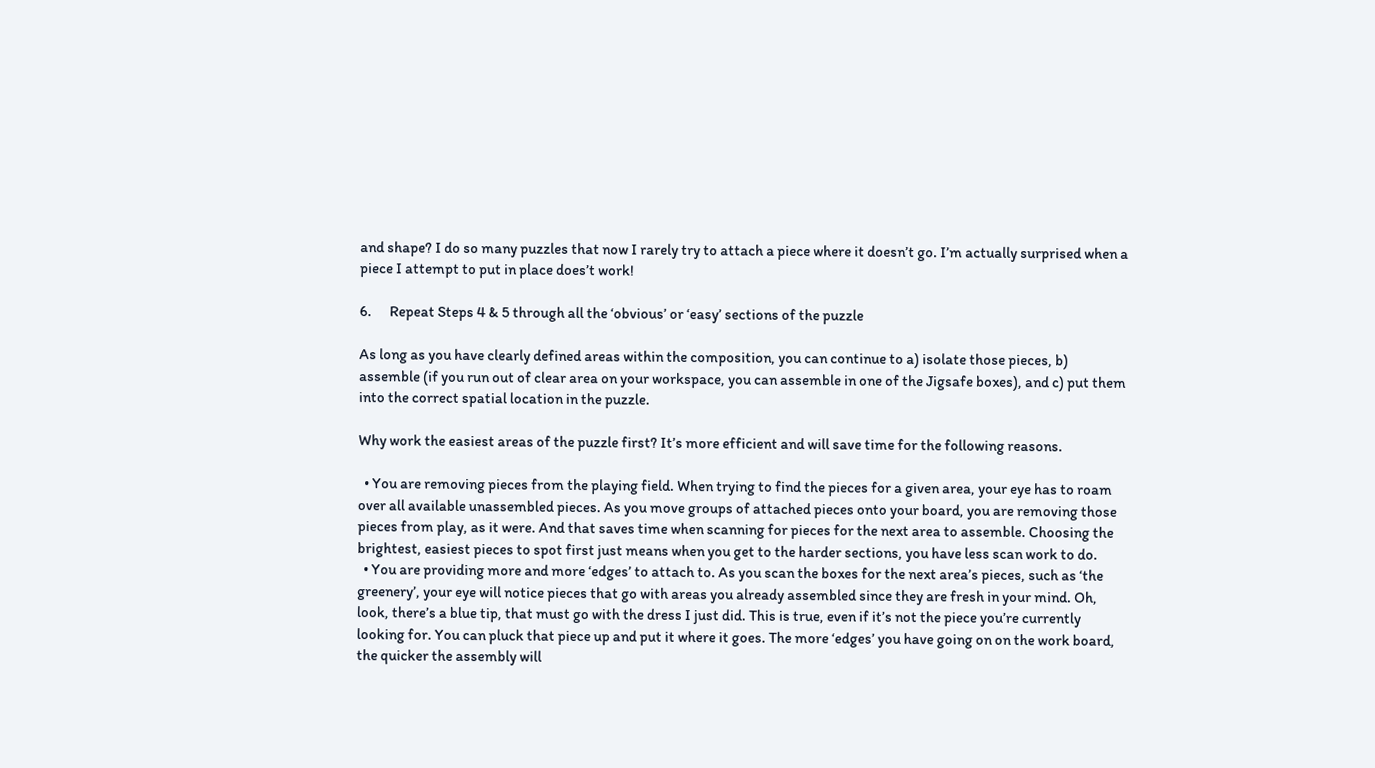and shape? I do so many puzzles that now I rarely try to attach a piece where it doesn’t go. I’m actually surprised when a piece I attempt to put in place does’t work!

6.      Repeat Steps 4 & 5 through all the ‘obvious’ or ‘easy’ sections of the puzzle

As long as you have clearly defined areas within the composition, you can continue to a) isolate those pieces, b) assemble (if you run out of clear area on your workspace, you can assemble in one of the Jigsafe boxes), and c) put them into the correct spatial location in the puzzle.

Why work the easiest areas of the puzzle first? It’s more efficient and will save time for the following reasons.

  • You are removing pieces from the playing field. When trying to find the pieces for a given area, your eye has to roam over all available unassembled pieces. As you move groups of attached pieces onto your board, you are removing those pieces from play, as it were. And that saves time when scanning for pieces for the next area to assemble. Choosing the brightest, easiest pieces to spot first just means when you get to the harder sections, you have less scan work to do.
  • You are providing more and more ‘edges’ to attach to. As you scan the boxes for the next area’s pieces, such as ‘the greenery’, your eye will notice pieces that go with areas you already assembled since they are fresh in your mind. Oh, look, there’s a blue tip, that must go with the dress I just did. This is true, even if it’s not the piece you’re currently looking for. You can pluck that piece up and put it where it goes. The more ‘edges’ you have going on on the work board, the quicker the assembly will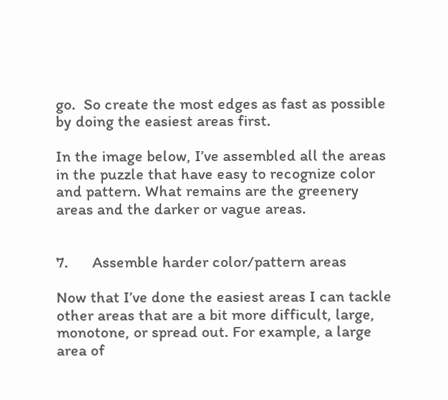go.  So create the most edges as fast as possible by doing the easiest areas first.

In the image below, I’ve assembled all the areas in the puzzle that have easy to recognize color and pattern. What remains are the greenery areas and the darker or vague areas.


7.      Assemble harder color/pattern areas

Now that I’ve done the easiest areas I can tackle other areas that are a bit more difficult, large,  monotone, or spread out. For example, a large area of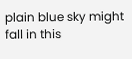plain blue sky might fall in this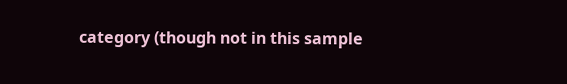category (though not in this sample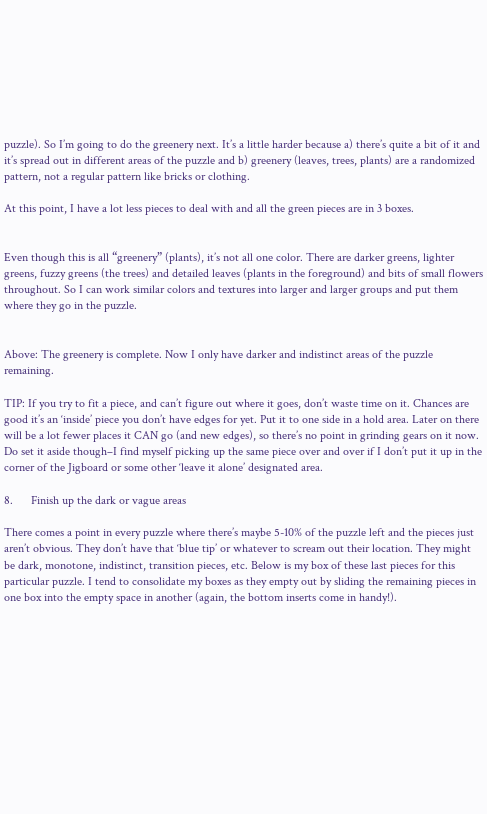puzzle). So I’m going to do the greenery next. It’s a little harder because a) there’s quite a bit of it and it’s spread out in different areas of the puzzle and b) greenery (leaves, trees, plants) are a randomized pattern, not a regular pattern like bricks or clothing.

At this point, I have a lot less pieces to deal with and all the green pieces are in 3 boxes.


Even though this is all “greenery” (plants), it’s not all one color. There are darker greens, lighter greens, fuzzy greens (the trees) and detailed leaves (plants in the foreground) and bits of small flowers throughout. So I can work similar colors and textures into larger and larger groups and put them where they go in the puzzle.


Above: The greenery is complete. Now I only have darker and indistinct areas of the puzzle remaining.

TIP: If you try to fit a piece, and can’t figure out where it goes, don’t waste time on it. Chances are good it’s an ‘inside’ piece you don’t have edges for yet. Put it to one side in a hold area. Later on there will be a lot fewer places it CAN go (and new edges), so there’s no point in grinding gears on it now. Do set it aside though–I find myself picking up the same piece over and over if I don’t put it up in the corner of the Jigboard or some other ‘leave it alone’ designated area.

8.      Finish up the dark or vague areas

There comes a point in every puzzle where there’s maybe 5-10% of the puzzle left and the pieces just aren’t obvious. They don’t have that ‘blue tip’ or whatever to scream out their location. They might be dark, monotone, indistinct, transition pieces, etc. Below is my box of these last pieces for this particular puzzle. I tend to consolidate my boxes as they empty out by sliding the remaining pieces in one box into the empty space in another (again, the bottom inserts come in handy!).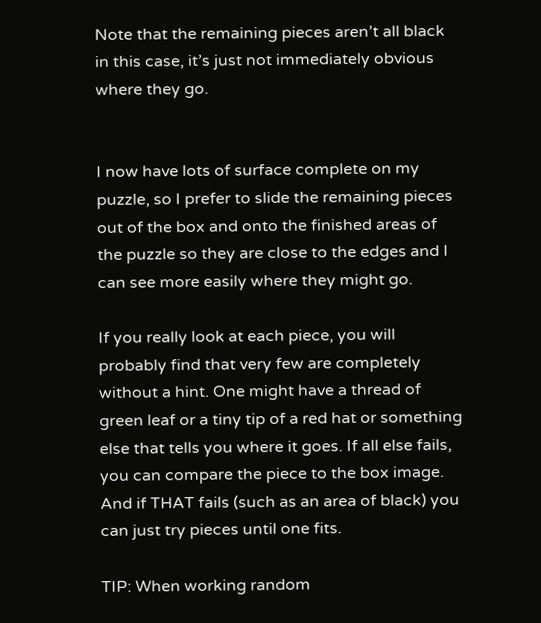Note that the remaining pieces aren’t all black in this case, it’s just not immediately obvious where they go.


I now have lots of surface complete on my puzzle, so I prefer to slide the remaining pieces out of the box and onto the finished areas of the puzzle so they are close to the edges and I can see more easily where they might go.

If you really look at each piece, you will probably find that very few are completely without a hint. One might have a thread of green leaf or a tiny tip of a red hat or something else that tells you where it goes. If all else fails, you can compare the piece to the box image. And if THAT fails (such as an area of black) you can just try pieces until one fits.

TIP: When working random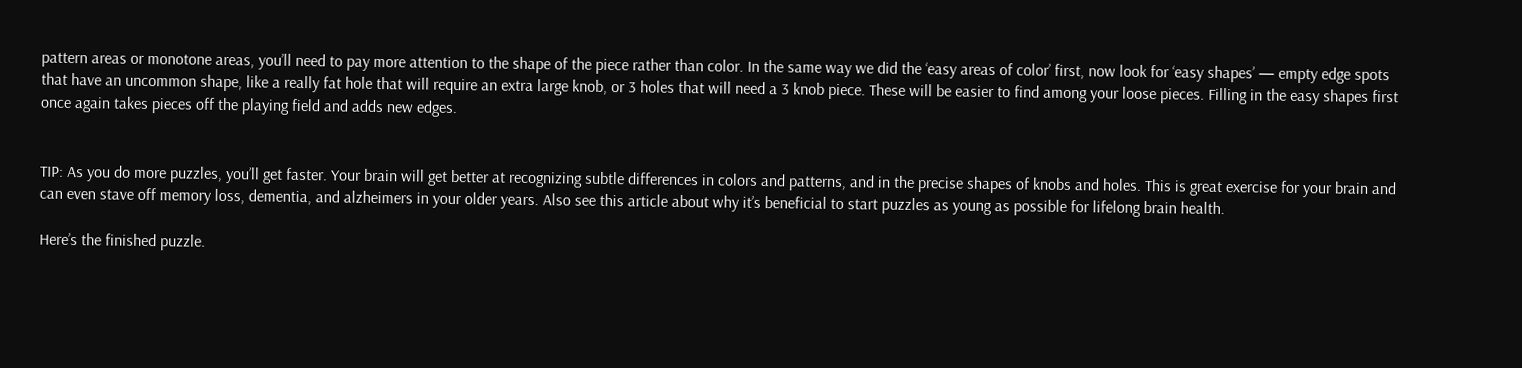pattern areas or monotone areas, you’ll need to pay more attention to the shape of the piece rather than color. In the same way we did the ‘easy areas of color’ first, now look for ‘easy shapes’ — empty edge spots that have an uncommon shape, like a really fat hole that will require an extra large knob, or 3 holes that will need a 3 knob piece. These will be easier to find among your loose pieces. Filling in the easy shapes first once again takes pieces off the playing field and adds new edges.


TIP: As you do more puzzles, you’ll get faster. Your brain will get better at recognizing subtle differences in colors and patterns, and in the precise shapes of knobs and holes. This is great exercise for your brain and can even stave off memory loss, dementia, and alzheimers in your older years. Also see this article about why it’s beneficial to start puzzles as young as possible for lifelong brain health.

Here’s the finished puzzle.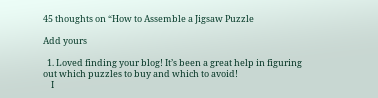45 thoughts on “How to Assemble a Jigsaw Puzzle

Add yours

  1. Loved finding your blog! It’s been a great help in figuring out which puzzles to buy and which to avoid!
    I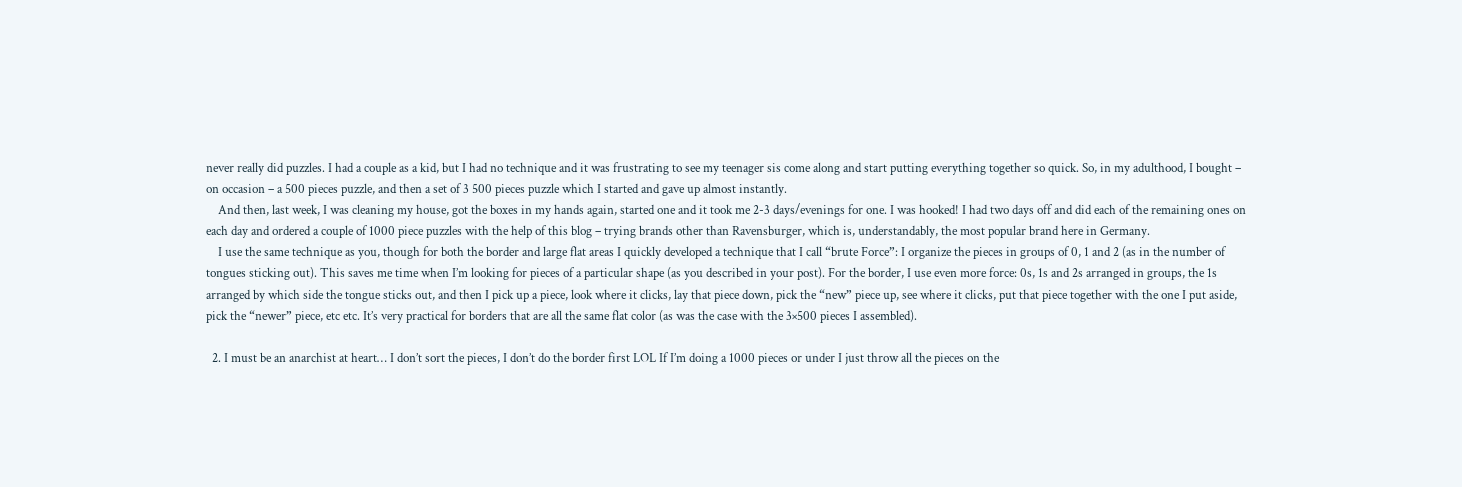never really did puzzles. I had a couple as a kid, but I had no technique and it was frustrating to see my teenager sis come along and start putting everything together so quick. So, in my adulthood, I bought – on occasion – a 500 pieces puzzle, and then a set of 3 500 pieces puzzle which I started and gave up almost instantly.
    And then, last week, I was cleaning my house, got the boxes in my hands again, started one and it took me 2-3 days/evenings for one. I was hooked! I had two days off and did each of the remaining ones on each day and ordered a couple of 1000 piece puzzles with the help of this blog – trying brands other than Ravensburger, which is, understandably, the most popular brand here in Germany.
    I use the same technique as you, though for both the border and large flat areas I quickly developed a technique that I call “brute Force”: I organize the pieces in groups of 0, 1 and 2 (as in the number of tongues sticking out). This saves me time when I’m looking for pieces of a particular shape (as you described in your post). For the border, I use even more force: 0s, 1s and 2s arranged in groups, the 1s arranged by which side the tongue sticks out, and then I pick up a piece, look where it clicks, lay that piece down, pick the “new” piece up, see where it clicks, put that piece together with the one I put aside, pick the “newer” piece, etc etc. It’s very practical for borders that are all the same flat color (as was the case with the 3×500 pieces I assembled).

  2. I must be an anarchist at heart… I don’t sort the pieces, I don’t do the border first LOL If I’m doing a 1000 pieces or under I just throw all the pieces on the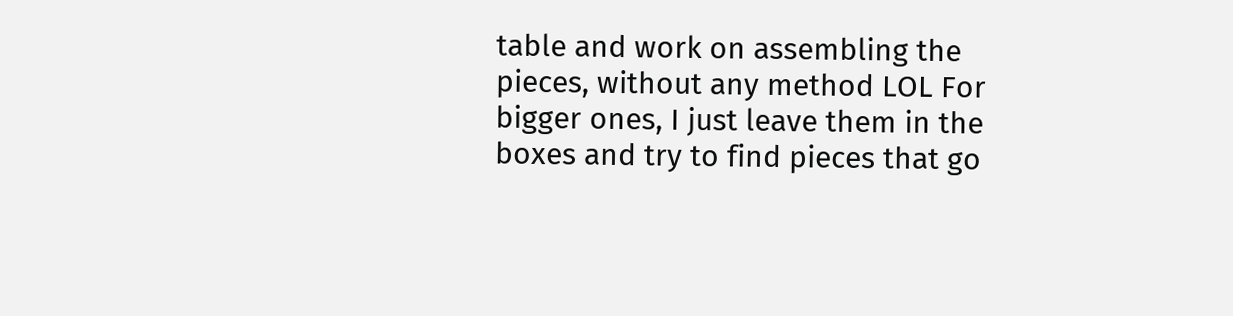table and work on assembling the pieces, without any method LOL For bigger ones, I just leave them in the boxes and try to find pieces that go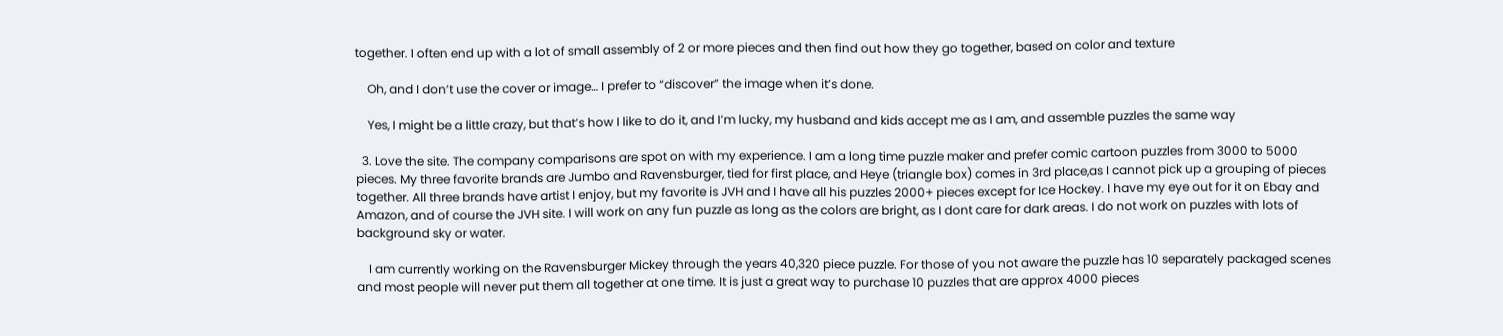together. I often end up with a lot of small assembly of 2 or more pieces and then find out how they go together, based on color and texture

    Oh, and I don’t use the cover or image… I prefer to “discover” the image when it’s done.

    Yes, I might be a little crazy, but that’s how I like to do it, and I’m lucky, my husband and kids accept me as I am, and assemble puzzles the same way

  3. Love the site. The company comparisons are spot on with my experience. I am a long time puzzle maker and prefer comic cartoon puzzles from 3000 to 5000 pieces. My three favorite brands are Jumbo and Ravensburger, tied for first place, and Heye (triangle box) comes in 3rd place,as I cannot pick up a grouping of pieces together. All three brands have artist I enjoy, but my favorite is JVH and I have all his puzzles 2000+ pieces except for Ice Hockey. I have my eye out for it on Ebay and Amazon, and of course the JVH site. I will work on any fun puzzle as long as the colors are bright, as I dont care for dark areas. I do not work on puzzles with lots of background sky or water.

    I am currently working on the Ravensburger Mickey through the years 40,320 piece puzzle. For those of you not aware the puzzle has 10 separately packaged scenes and most people will never put them all together at one time. It is just a great way to purchase 10 puzzles that are approx 4000 pieces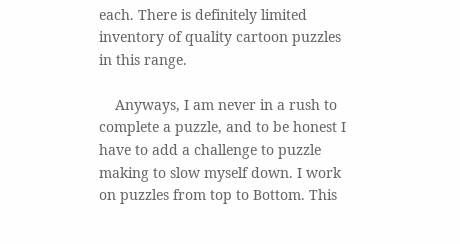each. There is definitely limited inventory of quality cartoon puzzles in this range.

    Anyways, I am never in a rush to complete a puzzle, and to be honest I have to add a challenge to puzzle making to slow myself down. I work on puzzles from top to Bottom. This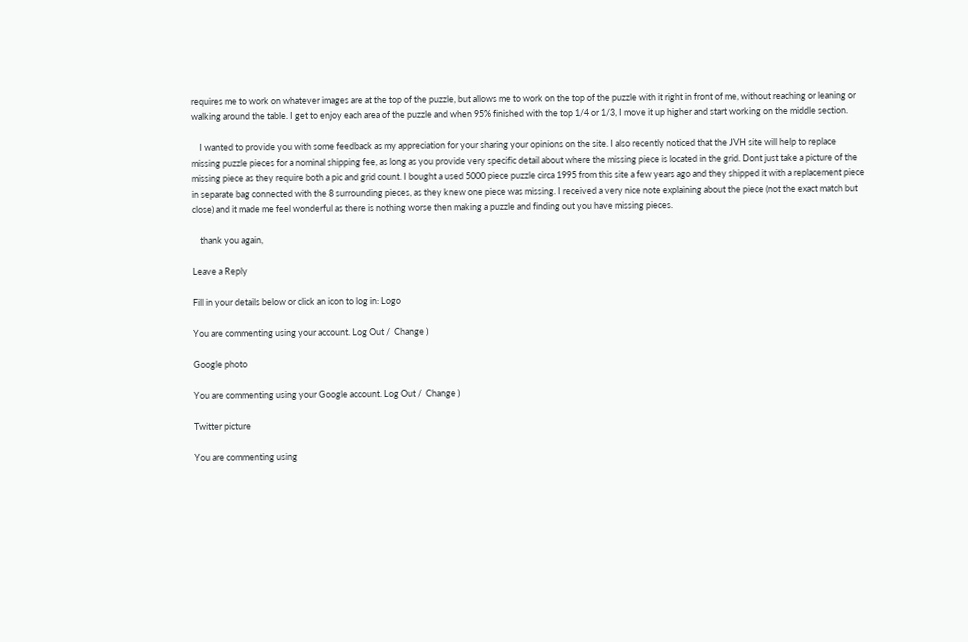requires me to work on whatever images are at the top of the puzzle, but allows me to work on the top of the puzzle with it right in front of me, without reaching or leaning or walking around the table. I get to enjoy each area of the puzzle and when 95% finished with the top 1/4 or 1/3, I move it up higher and start working on the middle section.

    I wanted to provide you with some feedback as my appreciation for your sharing your opinions on the site. I also recently noticed that the JVH site will help to replace missing puzzle pieces for a nominal shipping fee, as long as you provide very specific detail about where the missing piece is located in the grid. Dont just take a picture of the missing piece as they require both a pic and grid count. I bought a used 5000 piece puzzle circa 1995 from this site a few years ago and they shipped it with a replacement piece in separate bag connected with the 8 surrounding pieces, as they knew one piece was missing. I received a very nice note explaining about the piece (not the exact match but close) and it made me feel wonderful as there is nothing worse then making a puzzle and finding out you have missing pieces.

    thank you again,

Leave a Reply

Fill in your details below or click an icon to log in: Logo

You are commenting using your account. Log Out /  Change )

Google photo

You are commenting using your Google account. Log Out /  Change )

Twitter picture

You are commenting using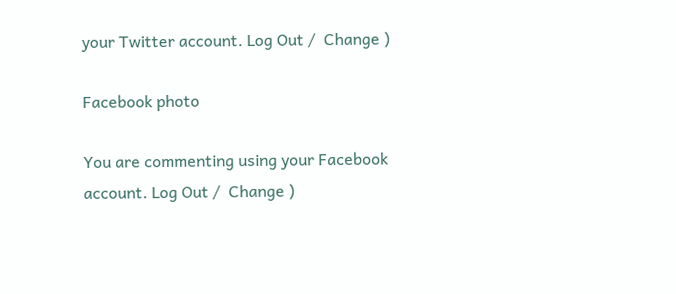your Twitter account. Log Out /  Change )

Facebook photo

You are commenting using your Facebook account. Log Out /  Change )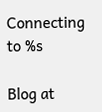Connecting to %s

Blog at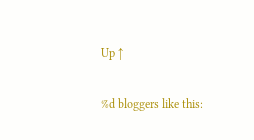Up ↑

%d bloggers like this: